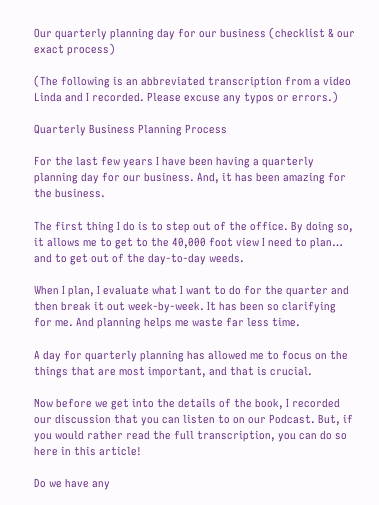Our quarterly planning day for our business (checklist & our exact process)

(The following is an abbreviated transcription from a video Linda and I recorded. Please excuse any typos or errors.)

Quarterly Business Planning Process

For the last few years I have been having a quarterly planning day for our business. And, it has been amazing for the business.

The first thing I do is to step out of the office. By doing so, it allows me to get to the 40,000 foot view I need to plan… and to get out of the day-to-day weeds.

When I plan, I evaluate what I want to do for the quarter and then break it out week-by-week. It has been so clarifying for me. And planning helps me waste far less time.

A day for quarterly planning has allowed me to focus on the things that are most important, and that is crucial.

Now before we get into the details of the book, I recorded our discussion that you can listen to on our Podcast. But, if you would rather read the full transcription, you can do so here in this article!

Do we have any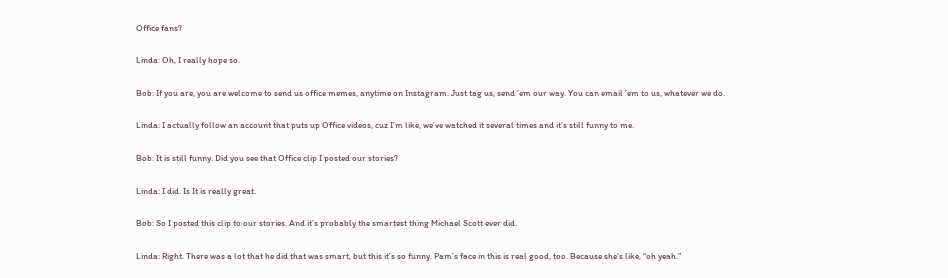Office fans?

Linda: Oh, I really hope so.

Bob: If you are, you are welcome to send us office memes, anytime on Instagram. Just tag us, send ’em our way. You can email ’em to us, whatever we do.

Linda: I actually follow an account that puts up Office videos, cuz I’m like, we’ve watched it several times and it’s still funny to me.

Bob: It is still funny. Did you see that Office clip I posted our stories?

Linda: I did. Is It is really great.

Bob: So I posted this clip to our stories. And it’s probably the smartest thing Michael Scott ever did.

Linda: Right. There was a lot that he did that was smart, but this it’s so funny. Pam’s face in this is real good, too. Because she’s like, “oh yeah.”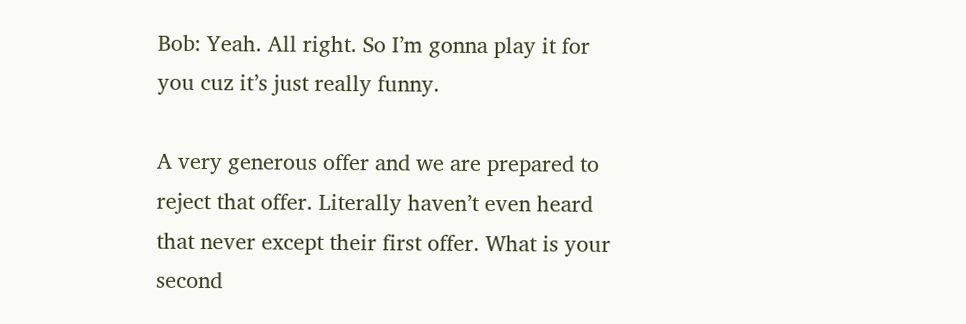Bob: Yeah. All right. So I’m gonna play it for you cuz it’s just really funny.

A very generous offer and we are prepared to reject that offer. Literally haven’t even heard that never except their first offer. What is your second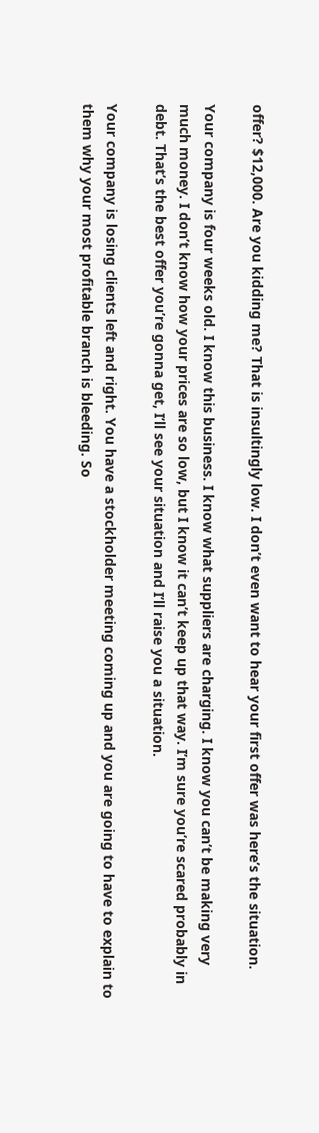offer? $12,000. Are you kidding me? That is insultingly low. I don’t even want to hear your first offer was here’s the situation.

Your company is four weeks old. I know this business. I know what suppliers are charging. I know you can’t be making very much money. I don’t know how your prices are so low, but I know it can’t keep up that way. I’m sure you’re scared probably in debt. That’s the best offer you’re gonna get, I’ll see your situation and I’ll raise you a situation.

Your company is losing clients left and right. You have a stockholder meeting coming up and you are going to have to explain to them why your most profitable branch is bleeding. So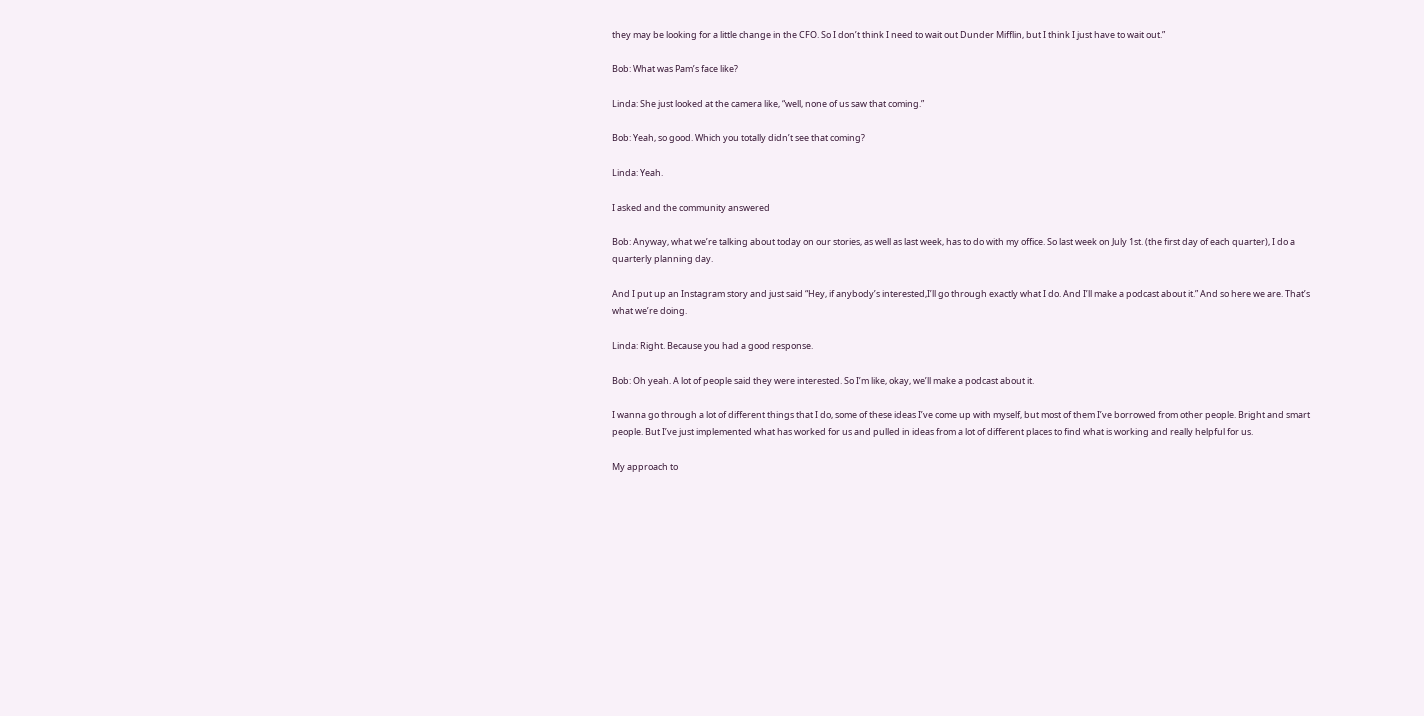they may be looking for a little change in the CFO. So I don’t think I need to wait out Dunder Mifflin, but I think I just have to wait out.”

Bob: What was Pam’s face like?

Linda: She just looked at the camera like, “well, none of us saw that coming.”

Bob: Yeah, so good. Which you totally didn’t see that coming?

Linda: Yeah.

I asked and the community answered

Bob: Anyway, what we’re talking about today on our stories, as well as last week, has to do with my office. So last week on July 1st. (the first day of each quarter), I do a quarterly planning day.

And I put up an Instagram story and just said “Hey, if anybody’s interested,I’ll go through exactly what I do. And I’ll make a podcast about it.” And so here we are. That’s what we’re doing.

Linda: Right. Because you had a good response.

Bob: Oh yeah. A lot of people said they were interested. So I’m like, okay, we’ll make a podcast about it.

I wanna go through a lot of different things that I do, some of these ideas I’ve come up with myself, but most of them I’ve borrowed from other people. Bright and smart people. But I’ve just implemented what has worked for us and pulled in ideas from a lot of different places to find what is working and really helpful for us.

My approach to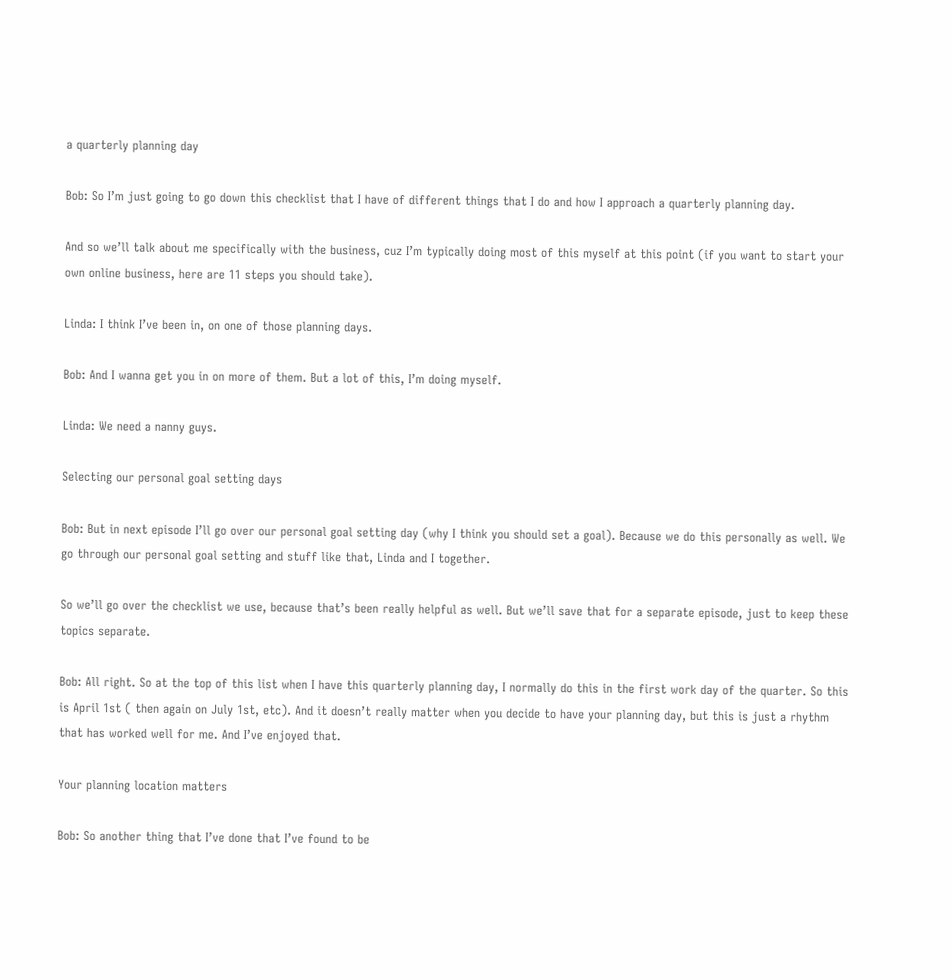a quarterly planning day

Bob: So I’m just going to go down this checklist that I have of different things that I do and how I approach a quarterly planning day.

And so we’ll talk about me specifically with the business, cuz I’m typically doing most of this myself at this point (if you want to start your own online business, here are 11 steps you should take).

Linda: I think I’ve been in, on one of those planning days.

Bob: And I wanna get you in on more of them. But a lot of this, I’m doing myself.

Linda: We need a nanny guys.

Selecting our personal goal setting days

Bob: But in next episode I’ll go over our personal goal setting day (why I think you should set a goal). Because we do this personally as well. We go through our personal goal setting and stuff like that, Linda and I together.

So we’ll go over the checklist we use, because that’s been really helpful as well. But we’ll save that for a separate episode, just to keep these topics separate.

Bob: All right. So at the top of this list when I have this quarterly planning day, I normally do this in the first work day of the quarter. So this is April 1st ( then again on July 1st, etc). And it doesn’t really matter when you decide to have your planning day, but this is just a rhythm that has worked well for me. And I’ve enjoyed that.

Your planning location matters

Bob: So another thing that I’ve done that I’ve found to be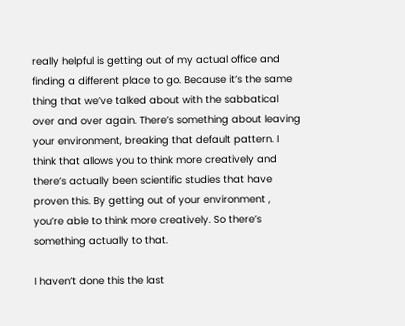really helpful is getting out of my actual office and finding a different place to go. Because it’s the same thing that we’ve talked about with the sabbatical over and over again. There’s something about leaving your environment, breaking that default pattern. I think that allows you to think more creatively and there’s actually been scientific studies that have proven this. By getting out of your environment , you’re able to think more creatively. So there’s something actually to that.

I haven’t done this the last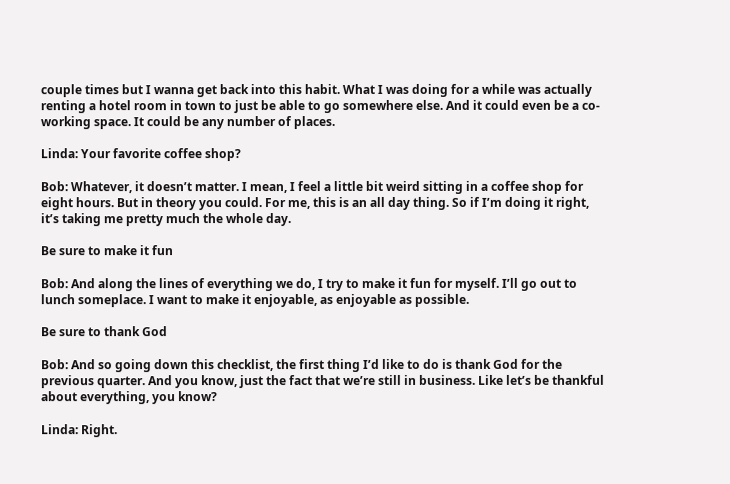couple times but I wanna get back into this habit. What I was doing for a while was actually renting a hotel room in town to just be able to go somewhere else. And it could even be a co-working space. It could be any number of places.

Linda: Your favorite coffee shop?

Bob: Whatever, it doesn’t matter. I mean, I feel a little bit weird sitting in a coffee shop for eight hours. But in theory you could. For me, this is an all day thing. So if I’m doing it right, it’s taking me pretty much the whole day.

Be sure to make it fun

Bob: And along the lines of everything we do, I try to make it fun for myself. I’ll go out to lunch someplace. I want to make it enjoyable, as enjoyable as possible.

Be sure to thank God

Bob: And so going down this checklist, the first thing I’d like to do is thank God for the previous quarter. And you know, just the fact that we’re still in business. Like let’s be thankful about everything, you know?

Linda: Right.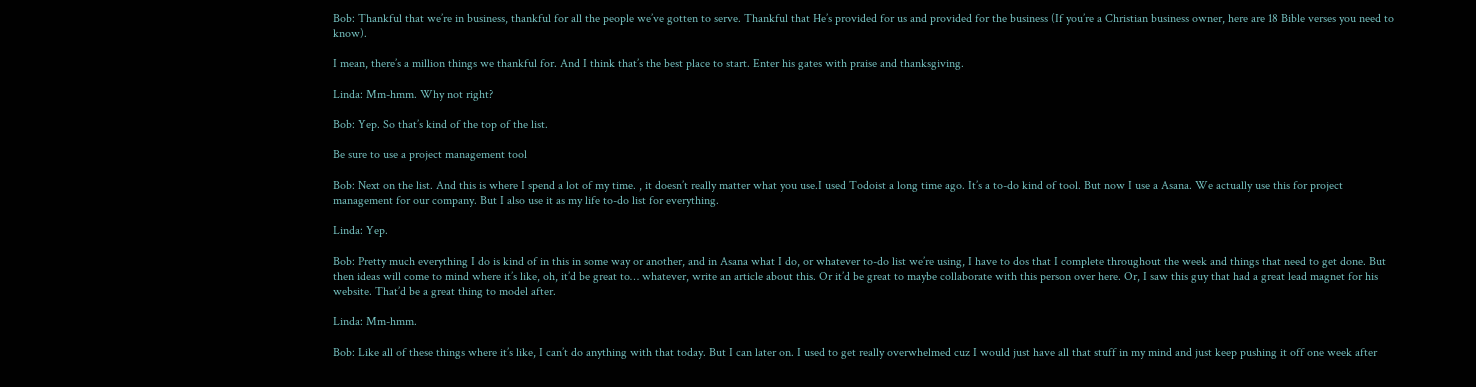Bob: Thankful that we’re in business, thankful for all the people we’ve gotten to serve. Thankful that He’s provided for us and provided for the business (If you’re a Christian business owner, here are 18 Bible verses you need to know).

I mean, there’s a million things we thankful for. And I think that’s the best place to start. Enter his gates with praise and thanksgiving.

Linda: Mm-hmm. Why not right?

Bob: Yep. So that’s kind of the top of the list.

Be sure to use a project management tool

Bob: Next on the list. And this is where I spend a lot of my time. , it doesn’t really matter what you use.I used Todoist a long time ago. It’s a to-do kind of tool. But now I use a Asana. We actually use this for project management for our company. But I also use it as my life to-do list for everything.

Linda: Yep.

Bob: Pretty much everything I do is kind of in this in some way or another, and in Asana what I do, or whatever to-do list we’re using, I have to dos that I complete throughout the week and things that need to get done. But then ideas will come to mind where it’s like, oh, it’d be great to… whatever, write an article about this. Or it’d be great to maybe collaborate with this person over here. Or, I saw this guy that had a great lead magnet for his website. That’d be a great thing to model after.

Linda: Mm-hmm.

Bob: Like all of these things where it’s like, I can’t do anything with that today. But I can later on. I used to get really overwhelmed cuz I would just have all that stuff in my mind and just keep pushing it off one week after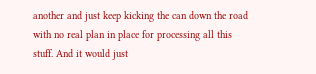another and just keep kicking the can down the road with no real plan in place for processing all this stuff. And it would just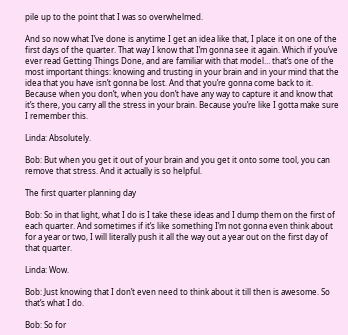pile up to the point that I was so overwhelmed.

And so now what I’ve done is anytime I get an idea like that, I place it on one of the first days of the quarter. That way I know that I’m gonna see it again. Which if you’ve ever read Getting Things Done, and are familiar with that model… that’s one of the most important things: knowing and trusting in your brain and in your mind that the idea that you have isn’t gonna be lost. And that you’re gonna come back to it. Because when you don’t, when you don’t have any way to capture it and know that it’s there, you carry all the stress in your brain. Because you’re like I gotta make sure I remember this.

Linda: Absolutely.

Bob: But when you get it out of your brain and you get it onto some tool, you can remove that stress. And it actually is so helpful.

The first quarter planning day

Bob: So in that light, what I do is I take these ideas and I dump them on the first of each quarter. And sometimes if it’s like something I’m not gonna even think about for a year or two, I will literally push it all the way out a year out on the first day of that quarter.

Linda: Wow.

Bob: Just knowing that I don’t even need to think about it till then is awesome. So that’s what I do.

Bob: So for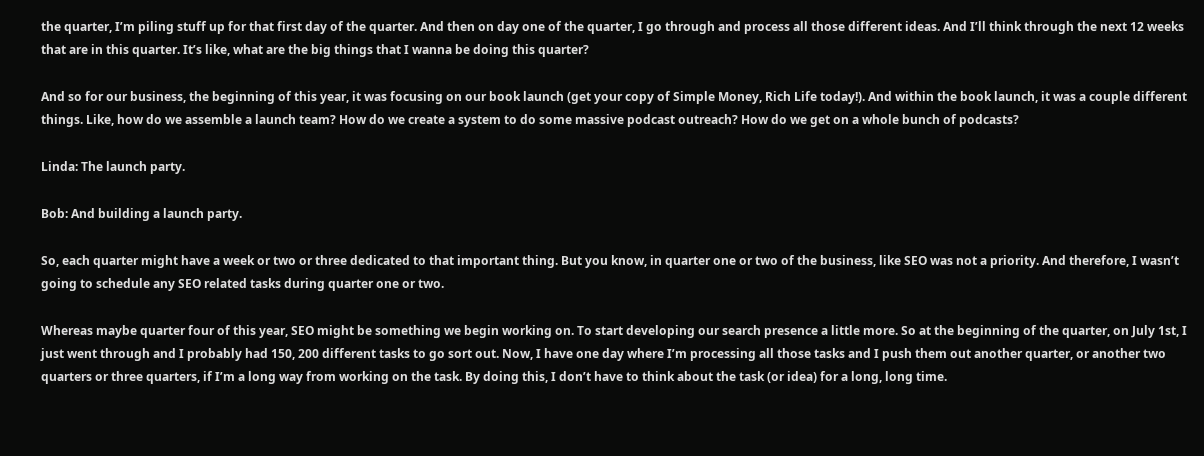the quarter, I’m piling stuff up for that first day of the quarter. And then on day one of the quarter, I go through and process all those different ideas. And I’ll think through the next 12 weeks that are in this quarter. It’s like, what are the big things that I wanna be doing this quarter?

And so for our business, the beginning of this year, it was focusing on our book launch (get your copy of Simple Money, Rich Life today!). And within the book launch, it was a couple different things. Like, how do we assemble a launch team? How do we create a system to do some massive podcast outreach? How do we get on a whole bunch of podcasts?

Linda: The launch party.

Bob: And building a launch party.

So, each quarter might have a week or two or three dedicated to that important thing. But you know, in quarter one or two of the business, like SEO was not a priority. And therefore, I wasn’t going to schedule any SEO related tasks during quarter one or two.

Whereas maybe quarter four of this year, SEO might be something we begin working on. To start developing our search presence a little more. So at the beginning of the quarter, on July 1st, I just went through and I probably had 150, 200 different tasks to go sort out. Now, I have one day where I’m processing all those tasks and I push them out another quarter, or another two quarters or three quarters, if I’m a long way from working on the task. By doing this, I don’t have to think about the task (or idea) for a long, long time.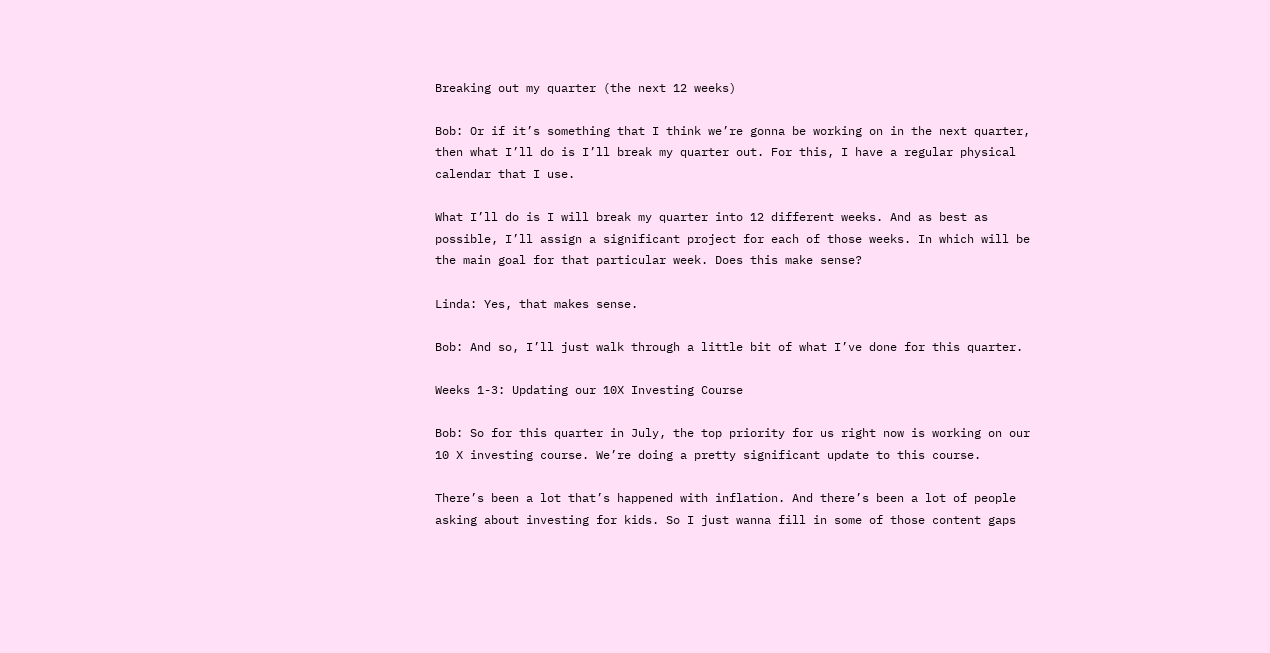Breaking out my quarter (the next 12 weeks)

Bob: Or if it’s something that I think we’re gonna be working on in the next quarter, then what I’ll do is I’ll break my quarter out. For this, I have a regular physical calendar that I use.

What I’ll do is I will break my quarter into 12 different weeks. And as best as possible, I’ll assign a significant project for each of those weeks. In which will be the main goal for that particular week. Does this make sense?

Linda: Yes, that makes sense.

Bob: And so, I’ll just walk through a little bit of what I’ve done for this quarter.

Weeks 1-3: Updating our 10X Investing Course

Bob: So for this quarter in July, the top priority for us right now is working on our 10 X investing course. We’re doing a pretty significant update to this course.

There’s been a lot that’s happened with inflation. And there’s been a lot of people asking about investing for kids. So I just wanna fill in some of those content gaps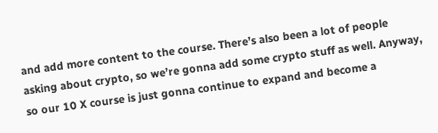and add more content to the course. There’s also been a lot of people asking about crypto, so we’re gonna add some crypto stuff as well. Anyway, so our 10 X course is just gonna continue to expand and become a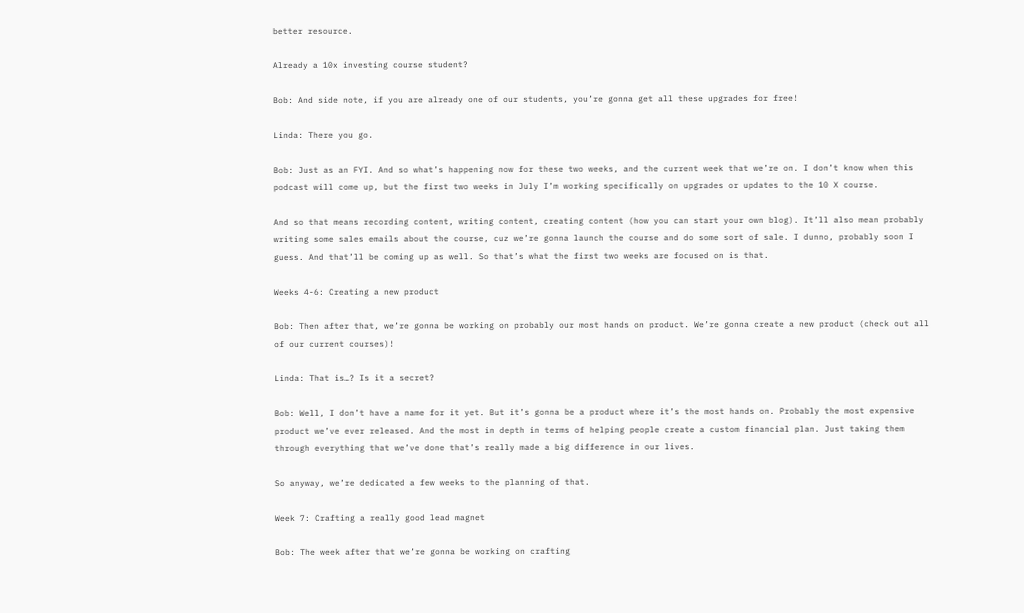better resource.

Already a 10x investing course student?

Bob: And side note, if you are already one of our students, you’re gonna get all these upgrades for free!

Linda: There you go.

Bob: Just as an FYI. And so what’s happening now for these two weeks, and the current week that we’re on. I don’t know when this podcast will come up, but the first two weeks in July I’m working specifically on upgrades or updates to the 10 X course.

And so that means recording content, writing content, creating content (how you can start your own blog). It’ll also mean probably writing some sales emails about the course, cuz we’re gonna launch the course and do some sort of sale. I dunno, probably soon I guess. And that’ll be coming up as well. So that’s what the first two weeks are focused on is that.

Weeks 4-6: Creating a new product

Bob: Then after that, we’re gonna be working on probably our most hands on product. We’re gonna create a new product (check out all of our current courses)!

Linda: That is…? Is it a secret?

Bob: Well, I don’t have a name for it yet. But it’s gonna be a product where it’s the most hands on. Probably the most expensive product we’ve ever released. And the most in depth in terms of helping people create a custom financial plan. Just taking them through everything that we’ve done that’s really made a big difference in our lives.

So anyway, we’re dedicated a few weeks to the planning of that.

Week 7: Crafting a really good lead magnet

Bob: The week after that we’re gonna be working on crafting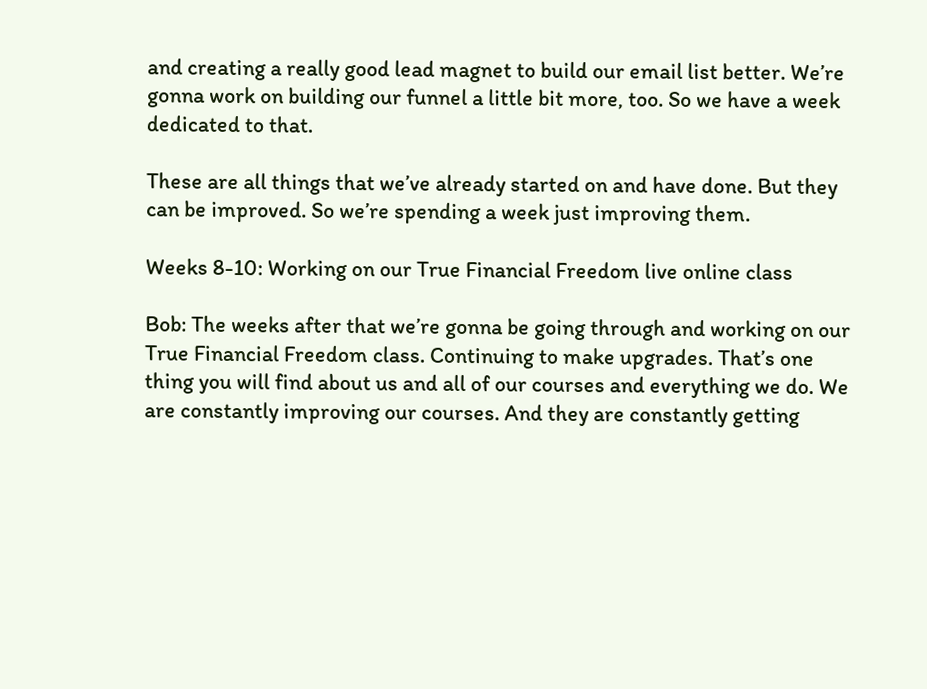and creating a really good lead magnet to build our email list better. We’re gonna work on building our funnel a little bit more, too. So we have a week dedicated to that.

These are all things that we’ve already started on and have done. But they can be improved. So we’re spending a week just improving them.

Weeks 8-10: Working on our True Financial Freedom live online class

Bob: The weeks after that we’re gonna be going through and working on our True Financial Freedom class. Continuing to make upgrades. That’s one thing you will find about us and all of our courses and everything we do. We are constantly improving our courses. And they are constantly getting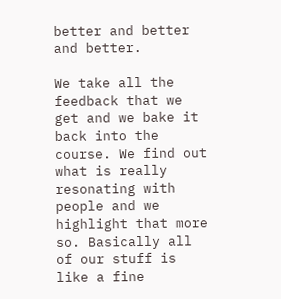better and better and better.

We take all the feedback that we get and we bake it back into the course. We find out what is really resonating with people and we highlight that more so. Basically all of our stuff is like a fine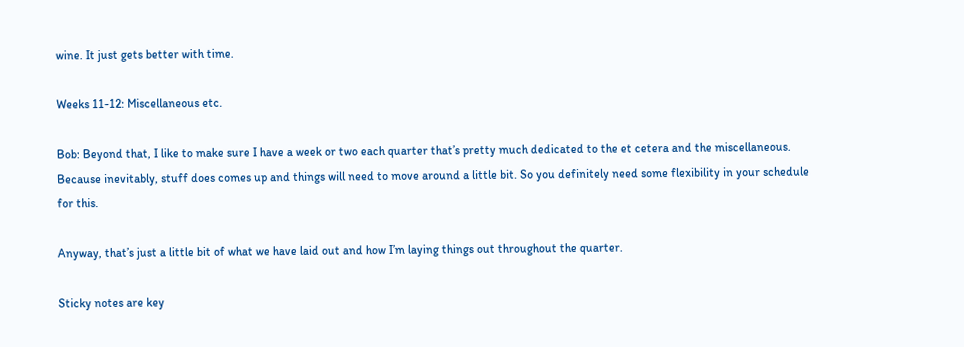wine. It just gets better with time.

Weeks 11-12: Miscellaneous etc.

Bob: Beyond that, I like to make sure I have a week or two each quarter that’s pretty much dedicated to the et cetera and the miscellaneous. Because inevitably, stuff does comes up and things will need to move around a little bit. So you definitely need some flexibility in your schedule for this.

Anyway, that’s just a little bit of what we have laid out and how I’m laying things out throughout the quarter.

Sticky notes are key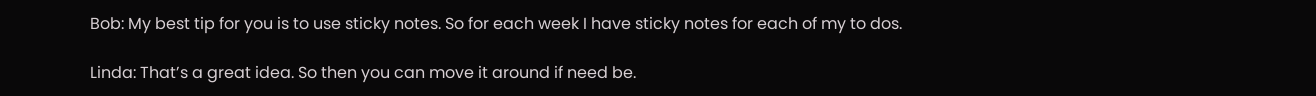Bob: My best tip for you is to use sticky notes. So for each week I have sticky notes for each of my to dos.

Linda: That’s a great idea. So then you can move it around if need be.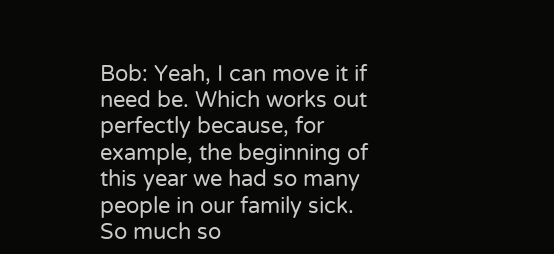Bob: Yeah, I can move it if need be. Which works out perfectly because, for example, the beginning of this year we had so many people in our family sick. So much so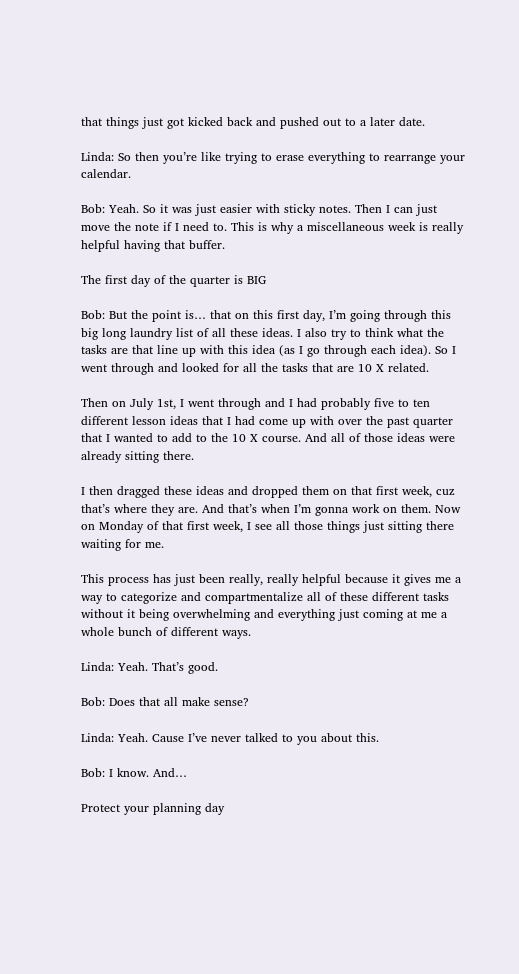that things just got kicked back and pushed out to a later date.

Linda: So then you’re like trying to erase everything to rearrange your calendar.

Bob: Yeah. So it was just easier with sticky notes. Then I can just move the note if I need to. This is why a miscellaneous week is really helpful having that buffer.

The first day of the quarter is BIG

Bob: But the point is… that on this first day, I’m going through this big long laundry list of all these ideas. I also try to think what the tasks are that line up with this idea (as I go through each idea). So I went through and looked for all the tasks that are 10 X related.

Then on July 1st, I went through and I had probably five to ten different lesson ideas that I had come up with over the past quarter that I wanted to add to the 10 X course. And all of those ideas were already sitting there.

I then dragged these ideas and dropped them on that first week, cuz that’s where they are. And that’s when I’m gonna work on them. Now on Monday of that first week, I see all those things just sitting there waiting for me.

This process has just been really, really helpful because it gives me a way to categorize and compartmentalize all of these different tasks without it being overwhelming and everything just coming at me a whole bunch of different ways.

Linda: Yeah. That’s good.

Bob: Does that all make sense?

Linda: Yeah. Cause I’ve never talked to you about this.

Bob: I know. And…

Protect your planning day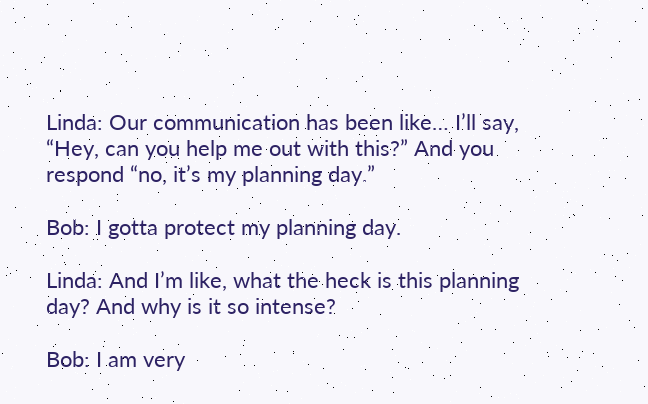Linda: Our communication has been like… I’ll say, “Hey, can you help me out with this?” And you respond “no, it’s my planning day.”

Bob: I gotta protect my planning day.

Linda: And I’m like, what the heck is this planning day? And why is it so intense?

Bob: I am very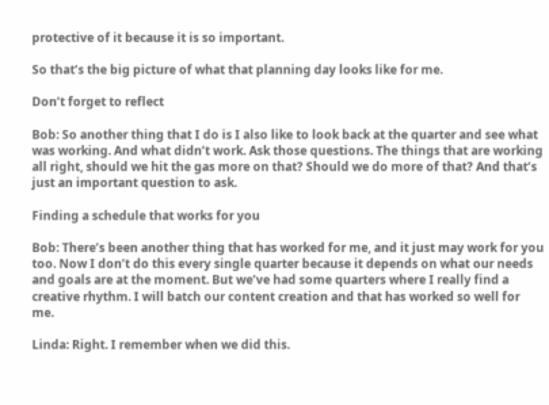protective of it because it is so important.

So that’s the big picture of what that planning day looks like for me.

Don’t forget to reflect

Bob: So another thing that I do is I also like to look back at the quarter and see what was working. And what didn’t work. Ask those questions. The things that are working all right, should we hit the gas more on that? Should we do more of that? And that’s just an important question to ask.

Finding a schedule that works for you

Bob: There’s been another thing that has worked for me, and it just may work for you too. Now I don’t do this every single quarter because it depends on what our needs and goals are at the moment. But we’ve had some quarters where I really find a creative rhythm. I will batch our content creation and that has worked so well for me.

Linda: Right. I remember when we did this.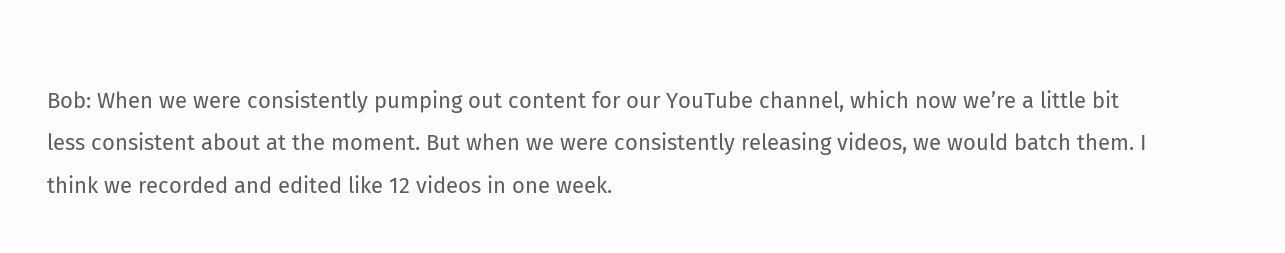Bob: When we were consistently pumping out content for our YouTube channel, which now we’re a little bit less consistent about at the moment. But when we were consistently releasing videos, we would batch them. I think we recorded and edited like 12 videos in one week.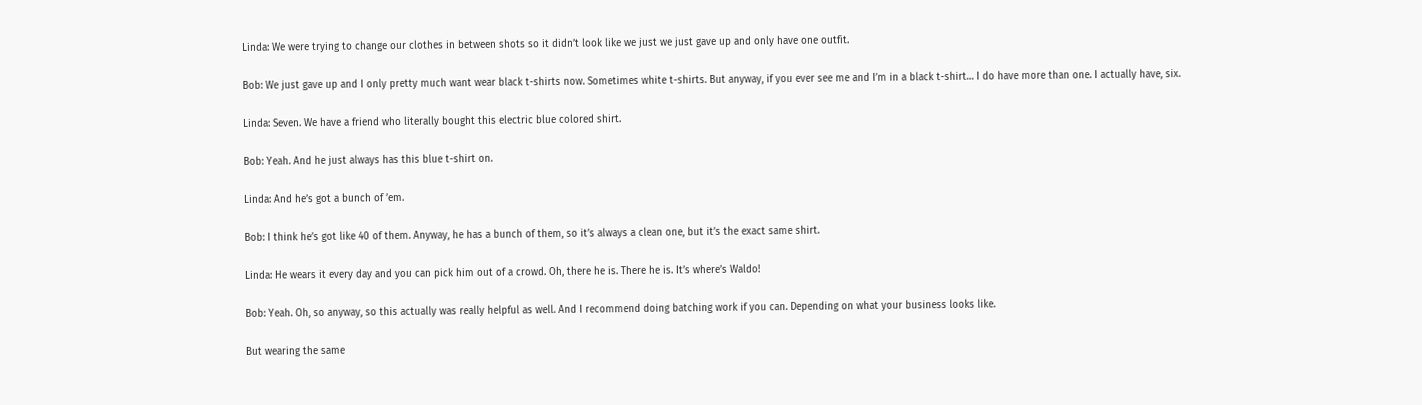Linda: We were trying to change our clothes in between shots so it didn’t look like we just we just gave up and only have one outfit.

Bob: We just gave up and I only pretty much want wear black t-shirts now. Sometimes white t-shirts. But anyway, if you ever see me and I’m in a black t-shirt… I do have more than one. I actually have, six.

Linda: Seven. We have a friend who literally bought this electric blue colored shirt.

Bob: Yeah. And he just always has this blue t-shirt on.

Linda: And he’s got a bunch of ’em.

Bob: I think he’s got like 40 of them. Anyway, he has a bunch of them, so it’s always a clean one, but it’s the exact same shirt.

Linda: He wears it every day and you can pick him out of a crowd. Oh, there he is. There he is. It’s where’s Waldo!

Bob: Yeah. Oh, so anyway, so this actually was really helpful as well. And I recommend doing batching work if you can. Depending on what your business looks like.

But wearing the same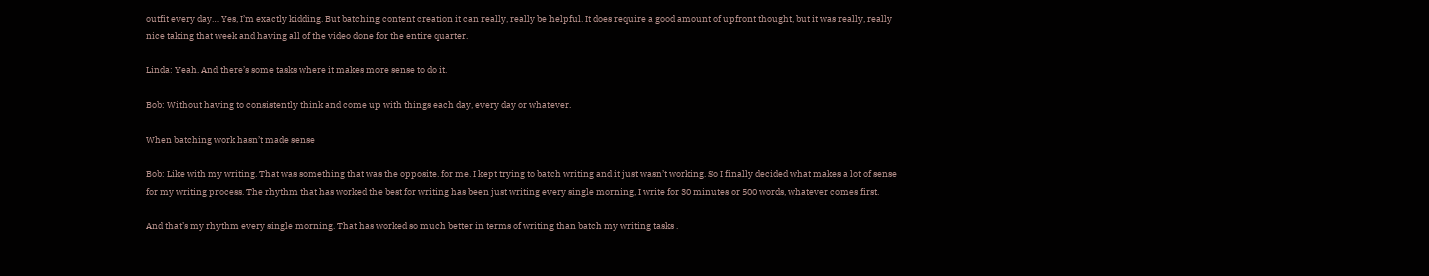outfit every day… Yes, I’m exactly kidding. But batching content creation it can really, really be helpful. It does require a good amount of upfront thought, but it was really, really nice taking that week and having all of the video done for the entire quarter.

Linda: Yeah. And there’s some tasks where it makes more sense to do it.

Bob: Without having to consistently think and come up with things each day, every day or whatever.

When batching work hasn’t made sense

Bob: Like with my writing. That was something that was the opposite. for me. I kept trying to batch writing and it just wasn’t working. So I finally decided what makes a lot of sense for my writing process. The rhythm that has worked the best for writing has been just writing every single morning, I write for 30 minutes or 500 words, whatever comes first.

And that’s my rhythm every single morning. That has worked so much better in terms of writing than batch my writing tasks .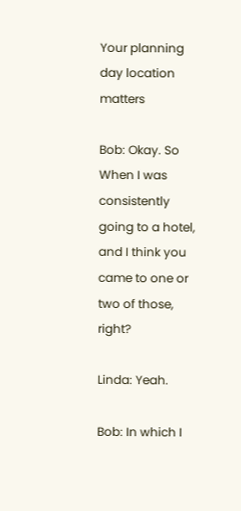Your planning day location matters

Bob: Okay. So When I was consistently going to a hotel, and I think you came to one or two of those, right?

Linda: Yeah.

Bob: In which I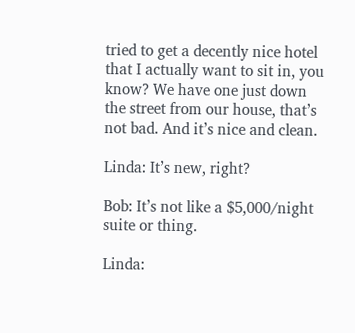tried to get a decently nice hotel that I actually want to sit in, you know? We have one just down the street from our house, that’s not bad. And it’s nice and clean.

Linda: It’s new, right?

Bob: It’s not like a $5,000/night suite or thing.

Linda: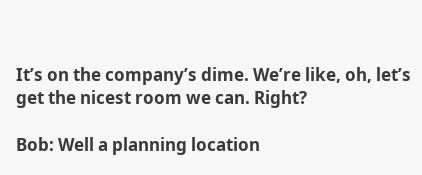It’s on the company’s dime. We’re like, oh, let’s get the nicest room we can. Right?

Bob: Well a planning location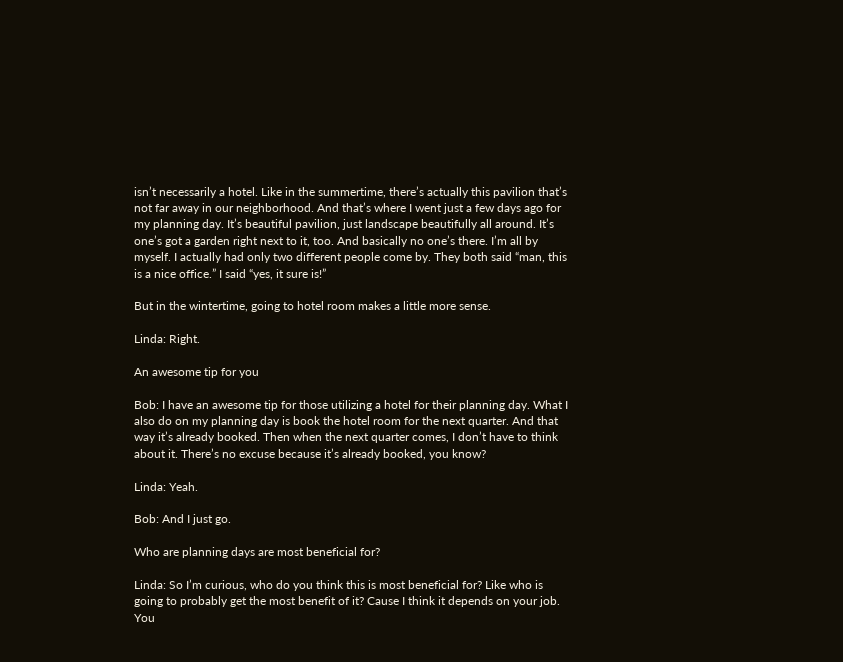isn’t necessarily a hotel. Like in the summertime, there’s actually this pavilion that’s not far away in our neighborhood. And that’s where I went just a few days ago for my planning day. It’s beautiful pavilion, just landscape beautifully all around. It’s one’s got a garden right next to it, too. And basically no one’s there. I’m all by myself. I actually had only two different people come by. They both said “man, this is a nice office.” I said “yes, it sure is!”

But in the wintertime, going to hotel room makes a little more sense.

Linda: Right.

An awesome tip for you

Bob: I have an awesome tip for those utilizing a hotel for their planning day. What I also do on my planning day is book the hotel room for the next quarter. And that way it’s already booked. Then when the next quarter comes, I don’t have to think about it. There’s no excuse because it’s already booked, you know?

Linda: Yeah.

Bob: And I just go.

Who are planning days are most beneficial for?

Linda: So I’m curious, who do you think this is most beneficial for? Like who is going to probably get the most benefit of it? Cause I think it depends on your job. You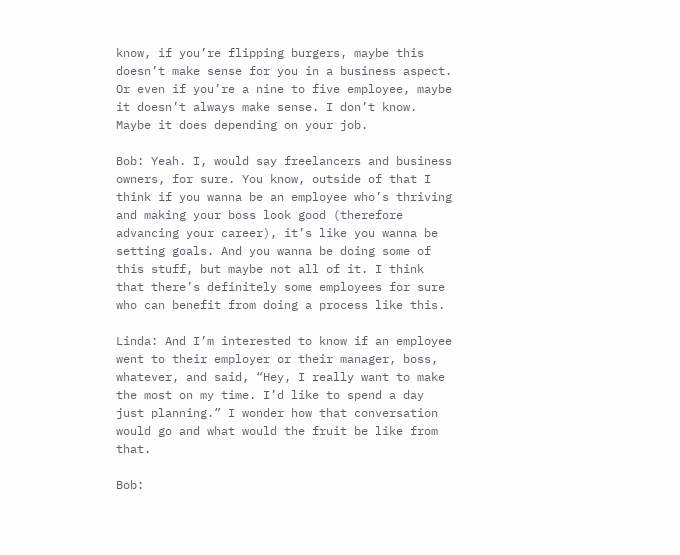know, if you’re flipping burgers, maybe this doesn’t make sense for you in a business aspect. Or even if you’re a nine to five employee, maybe it doesn’t always make sense. I don’t know. Maybe it does depending on your job.

Bob: Yeah. I, would say freelancers and business owners, for sure. You know, outside of that I think if you wanna be an employee who’s thriving and making your boss look good (therefore advancing your career), it’s like you wanna be setting goals. And you wanna be doing some of this stuff, but maybe not all of it. I think that there’s definitely some employees for sure who can benefit from doing a process like this.

Linda: And I’m interested to know if an employee went to their employer or their manager, boss, whatever, and said, “Hey, I really want to make the most on my time. I’d like to spend a day just planning.” I wonder how that conversation would go and what would the fruit be like from that.

Bob: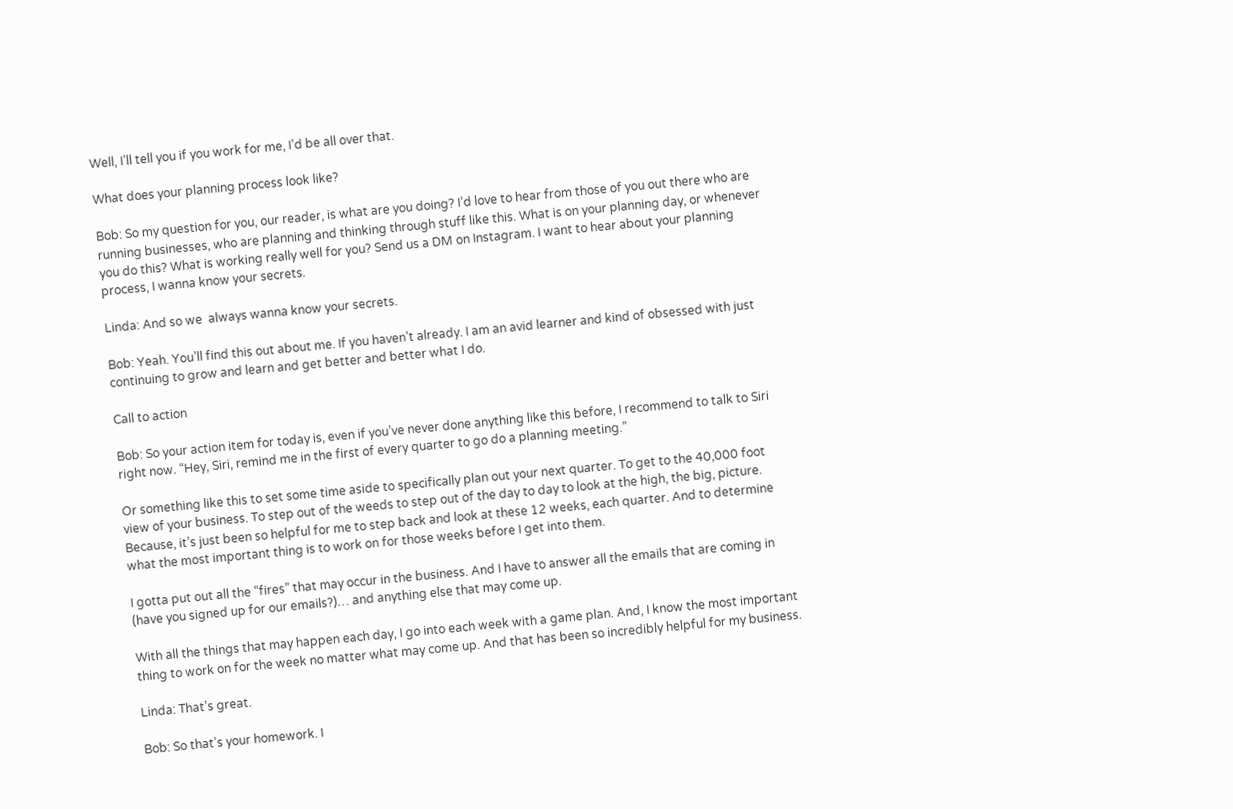Well, I’ll tell you if you work for me, I’d be all over that.

What does your planning process look like?

Bob: So my question for you, our reader, is what are you doing? I’d love to hear from those of you out there who are running businesses, who are planning and thinking through stuff like this. What is on your planning day, or whenever you do this? What is working really well for you? Send us a DM on Instagram. I want to hear about your planning process, I wanna know your secrets.

Linda: And so we  always wanna know your secrets.

Bob: Yeah. You’ll find this out about me. If you haven’t already. I am an avid learner and kind of obsessed with just continuing to grow and learn and get better and better what I do.

Call to action

Bob: So your action item for today is, even if you’ve never done anything like this before, I recommend to talk to Siri right now. “Hey, Siri, remind me in the first of every quarter to go do a planning meeting.”

Or something like this to set some time aside to specifically plan out your next quarter. To get to the 40,000 foot view of your business. To step out of the weeds to step out of the day to day to look at the high, the big, picture. Because, it’s just been so helpful for me to step back and look at these 12 weeks, each quarter. And to determine what the most important thing is to work on for those weeks before I get into them.

I gotta put out all the “fires” that may occur in the business. And I have to answer all the emails that are coming in (have you signed up for our emails?)… and anything else that may come up.

With all the things that may happen each day, I go into each week with a game plan. And, I know the most important thing to work on for the week no matter what may come up. And that has been so incredibly helpful for my business.

Linda: That’s great.

Bob: So that’s your homework. I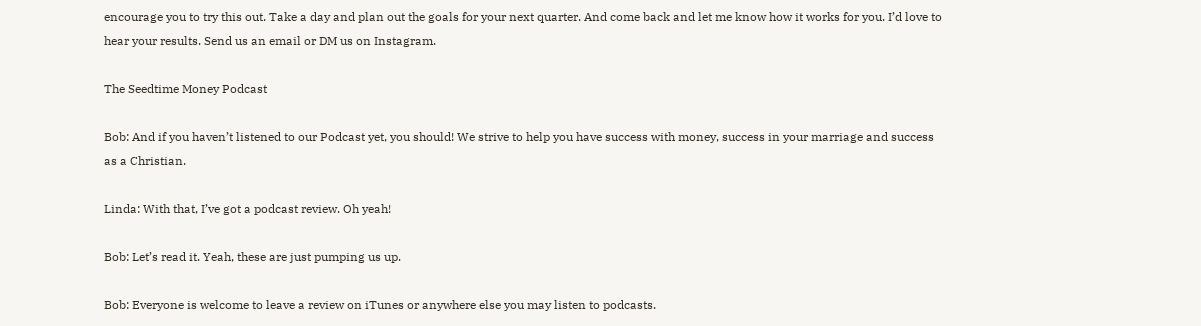encourage you to try this out. Take a day and plan out the goals for your next quarter. And come back and let me know how it works for you. I’d love to hear your results. Send us an email or DM us on Instagram.

The Seedtime Money Podcast

Bob: And if you haven’t listened to our Podcast yet, you should! We strive to help you have success with money, success in your marriage and success as a Christian.

Linda: With that, I’ve got a podcast review. Oh yeah!

Bob: Let’s read it. Yeah, these are just pumping us up.

Bob: Everyone is welcome to leave a review on iTunes or anywhere else you may listen to podcasts.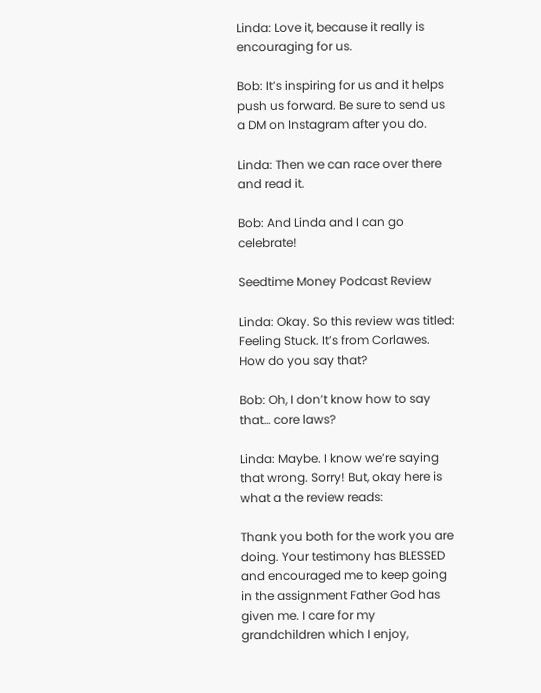Linda: Love it, because it really is encouraging for us.

Bob: It’s inspiring for us and it helps push us forward. Be sure to send us a DM on Instagram after you do.

Linda: Then we can race over there and read it.

Bob: And Linda and I can go celebrate!

Seedtime Money Podcast Review

Linda: Okay. So this review was titled: Feeling Stuck. It’s from Corlawes. How do you say that?

Bob: Oh, I don’t know how to say that… core laws?

Linda: Maybe. I know we’re saying that wrong. Sorry! But, okay here is what a the review reads:

Thank you both for the work you are doing. Your testimony has BLESSED and encouraged me to keep going in the assignment Father God has given me. I care for my grandchildren which I enjoy,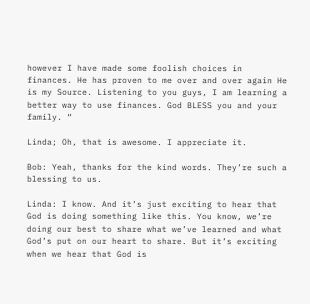however I have made some foolish choices in finances. He has proven to me over and over again He is my Source. Listening to you guys, I am learning a better way to use finances. God BLESS you and your family. “

Linda; Oh, that is awesome. I appreciate it.

Bob: Yeah, thanks for the kind words. They’re such a blessing to us.

Linda: I know. And it’s just exciting to hear that God is doing something like this. You know, we’re doing our best to share what we’ve learned and what God’s put on our heart to share. But it’s exciting when we hear that God is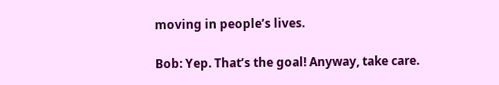moving in people’s lives.

Bob: Yep. That’s the goal! Anyway, take care.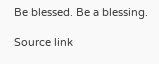Be blessed. Be a blessing.

Source link